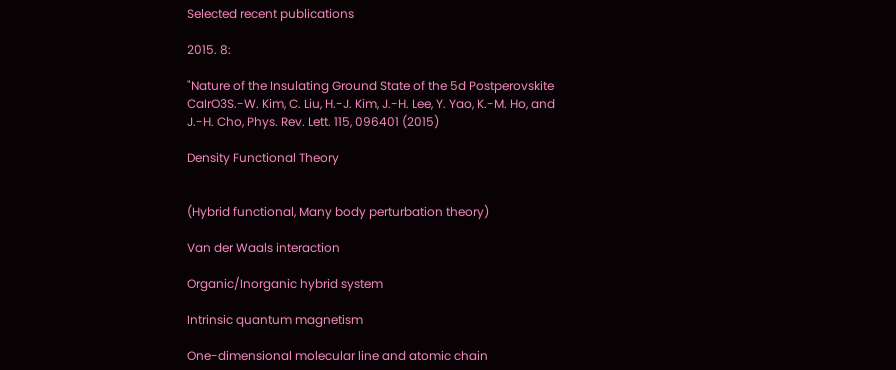Selected recent publications

2015. 8:

"Nature of the Insulating Ground State of the 5d Postperovskite CaIrO3S.-W. Kim, C. Liu, H.-J. Kim, J.-H. Lee, Y. Yao, K.-M. Ho, and J.-H. Cho, Phys. Rev. Lett. 115, 096401 (2015)

Density Functional Theory


(Hybrid functional, Many body perturbation theory)

Van der Waals interaction

Organic/Inorganic hybrid system

Intrinsic quantum magnetism

One-dimensional molecular line and atomic chain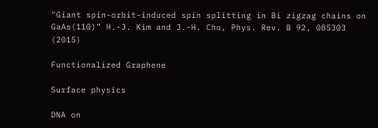"Giant spin-orbit-induced spin splitting in Bi zigzag chains on GaAs(110)” H.-J. Kim and J.-H. Cho, Phys. Rev. B 92, 085303 (2015)

Functionalized Graphene

Surface physics

DNA on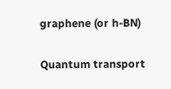graphene (or h-BN)

Quantum transport